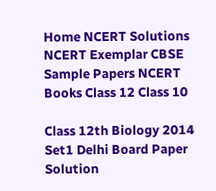Home NCERT Solutions NCERT Exemplar CBSE Sample Papers NCERT Books Class 12 Class 10

Class 12th Biology 2014 Set1 Delhi Board Paper Solution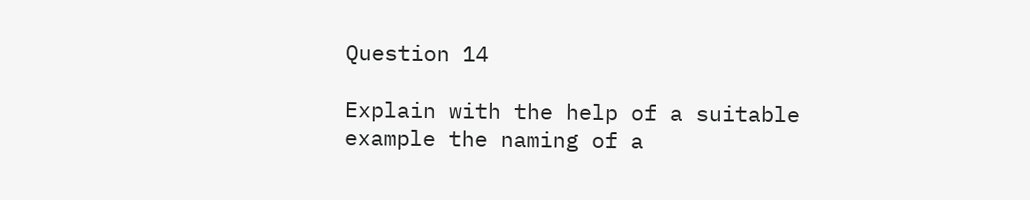Question 14

Explain with the help of a suitable example the naming of a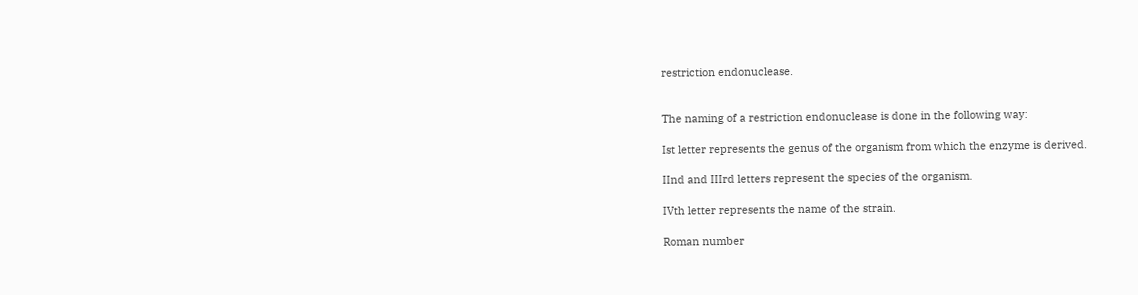restriction endonuclease.


The naming of a restriction endonuclease is done in the following way:

Ist letter represents the genus of the organism from which the enzyme is derived.

IInd and IIIrd letters represent the species of the organism.

IVth letter represents the name of the strain.

Roman number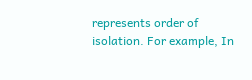represents order of isolation. For example, In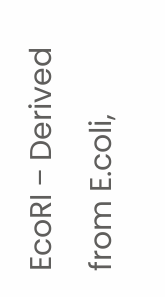EcoRI − Derived from E.coli,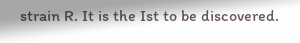strain R. It is the Ist to be discovered.